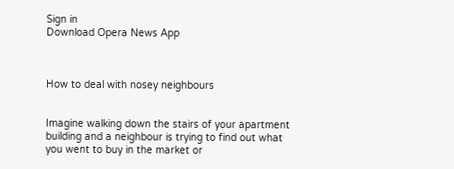Sign in
Download Opera News App



How to deal with nosey neighbours


Imagine walking down the stairs of your apartment building and a neighbour is trying to find out what you went to buy in the market or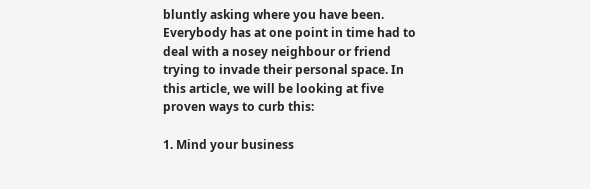bluntly asking where you have been. Everybody has at one point in time had to deal with a nosey neighbour or friend trying to invade their personal space. In this article, we will be looking at five proven ways to curb this:

1. Mind your business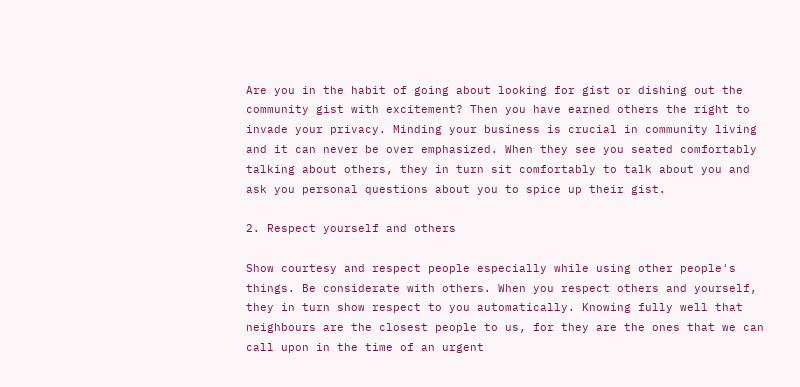Are you in the habit of going about looking for gist or dishing out the community gist with excitement? Then you have earned others the right to invade your privacy. Minding your business is crucial in community living and it can never be over emphasized. When they see you seated comfortably talking about others, they in turn sit comfortably to talk about you and ask you personal questions about you to spice up their gist.

2. Respect yourself and others

Show courtesy and respect people especially while using other people's things. Be considerate with others. When you respect others and yourself, they in turn show respect to you automatically. Knowing fully well that neighbours are the closest people to us, for they are the ones that we can call upon in the time of an urgent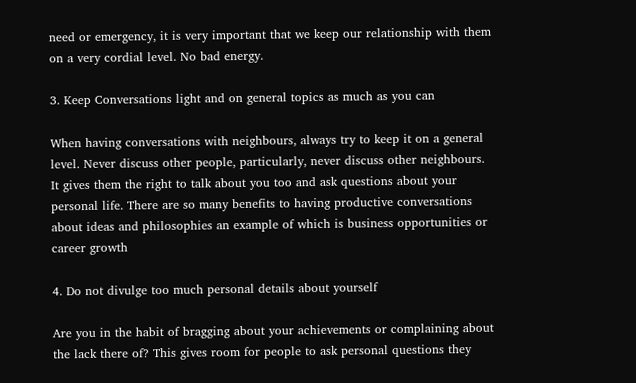need or emergency, it is very important that we keep our relationship with them on a very cordial level. No bad energy.

3. Keep Conversations light and on general topics as much as you can

When having conversations with neighbours, always try to keep it on a general level. Never discuss other people, particularly, never discuss other neighbours. It gives them the right to talk about you too and ask questions about your personal life. There are so many benefits to having productive conversations about ideas and philosophies an example of which is business opportunities or career growth

4. Do not divulge too much personal details about yourself

Are you in the habit of bragging about your achievements or complaining about the lack there of? This gives room for people to ask personal questions they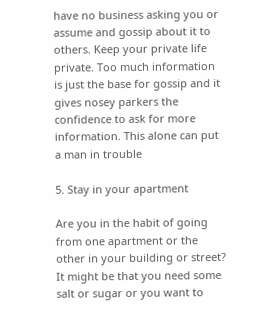have no business asking you or assume and gossip about it to others. Keep your private life private. Too much information is just the base for gossip and it gives nosey parkers the confidence to ask for more information. This alone can put a man in trouble

5. Stay in your apartment

Are you in the habit of going from one apartment or the other in your building or street? It might be that you need some salt or sugar or you want to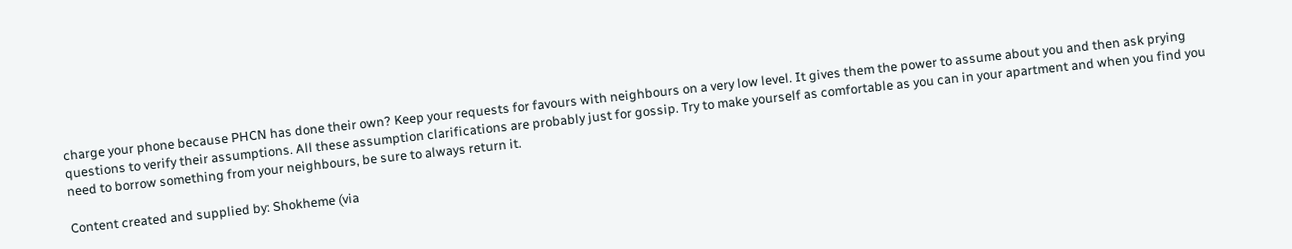charge your phone because PHCN has done their own? Keep your requests for favours with neighbours on a very low level. It gives them the power to assume about you and then ask prying questions to verify their assumptions. All these assumption clarifications are probably just for gossip. Try to make yourself as comfortable as you can in your apartment and when you find you need to borrow something from your neighbours, be sure to always return it.

Content created and supplied by: Shokheme (via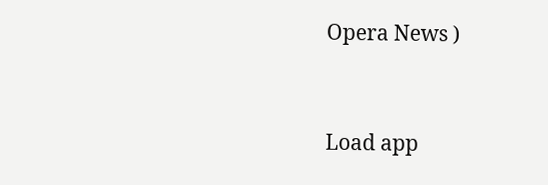Opera News )


Load app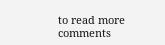to read more comments